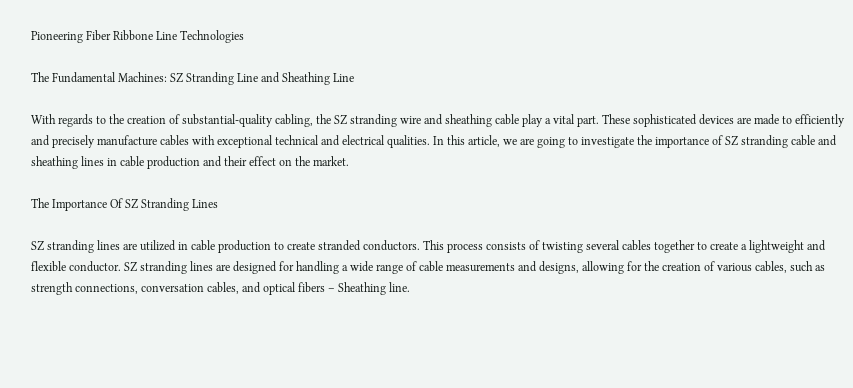Pioneering Fiber Ribbone Line Technologies

The Fundamental Machines: SZ Stranding Line and Sheathing Line

With regards to the creation of substantial-quality cabling, the SZ stranding wire and sheathing cable play a vital part. These sophisticated devices are made to efficiently and precisely manufacture cables with exceptional technical and electrical qualities. In this article, we are going to investigate the importance of SZ stranding cable and sheathing lines in cable production and their effect on the market.

The Importance Of SZ Stranding Lines

SZ stranding lines are utilized in cable production to create stranded conductors. This process consists of twisting several cables together to create a lightweight and flexible conductor. SZ stranding lines are designed for handling a wide range of cable measurements and designs, allowing for the creation of various cables, such as strength connections, conversation cables, and optical fibers – Sheathing line.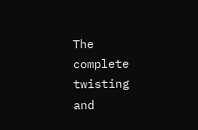The complete twisting and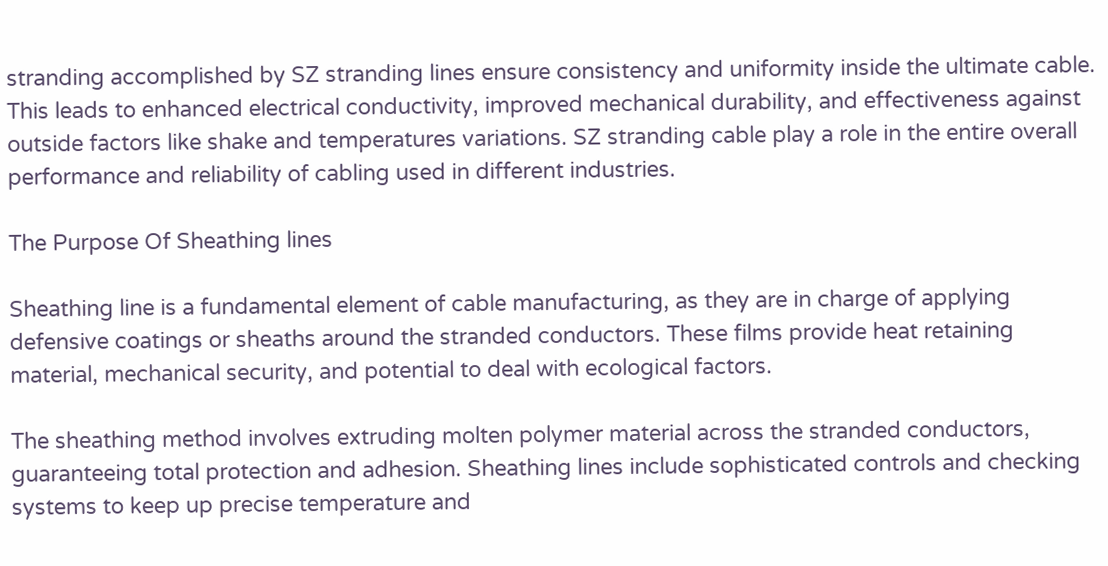stranding accomplished by SZ stranding lines ensure consistency and uniformity inside the ultimate cable. This leads to enhanced electrical conductivity, improved mechanical durability, and effectiveness against outside factors like shake and temperatures variations. SZ stranding cable play a role in the entire overall performance and reliability of cabling used in different industries.

The Purpose Of Sheathing lines

Sheathing line is a fundamental element of cable manufacturing, as they are in charge of applying defensive coatings or sheaths around the stranded conductors. These films provide heat retaining material, mechanical security, and potential to deal with ecological factors.

The sheathing method involves extruding molten polymer material across the stranded conductors, guaranteeing total protection and adhesion. Sheathing lines include sophisticated controls and checking systems to keep up precise temperature and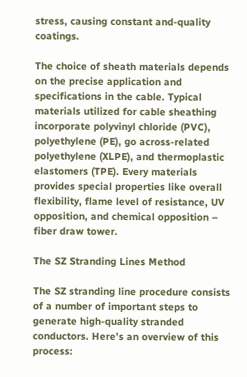stress, causing constant and-quality coatings.

The choice of sheath materials depends on the precise application and specifications in the cable. Typical materials utilized for cable sheathing incorporate polyvinyl chloride (PVC), polyethylene (PE), go across-related polyethylene (XLPE), and thermoplastic elastomers (TPE). Every materials provides special properties like overall flexibility, flame level of resistance, UV opposition, and chemical opposition – fiber draw tower.

The SZ Stranding Lines Method

The SZ stranding line procedure consists of a number of important steps to generate high-quality stranded conductors. Here’s an overview of this process: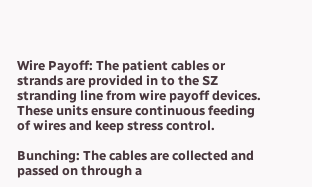Wire Payoff: The patient cables or strands are provided in to the SZ stranding line from wire payoff devices. These units ensure continuous feeding of wires and keep stress control.

Bunching: The cables are collected and passed on through a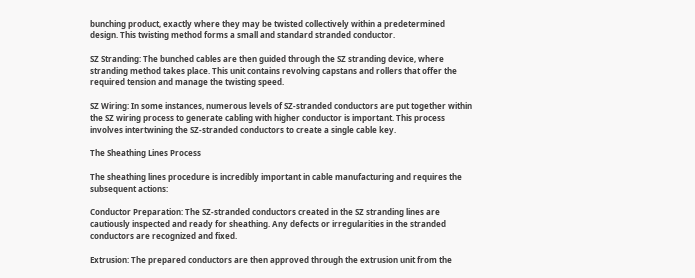bunching product, exactly where they may be twisted collectively within a predetermined design. This twisting method forms a small and standard stranded conductor.

SZ Stranding: The bunched cables are then guided through the SZ stranding device, where stranding method takes place. This unit contains revolving capstans and rollers that offer the required tension and manage the twisting speed.

SZ Wiring: In some instances, numerous levels of SZ-stranded conductors are put together within the SZ wiring process to generate cabling with higher conductor is important. This process involves intertwining the SZ-stranded conductors to create a single cable key.

The Sheathing Lines Process

The sheathing lines procedure is incredibly important in cable manufacturing and requires the subsequent actions:

Conductor Preparation: The SZ-stranded conductors created in the SZ stranding lines are cautiously inspected and ready for sheathing. Any defects or irregularities in the stranded conductors are recognized and fixed.

Extrusion: The prepared conductors are then approved through the extrusion unit from the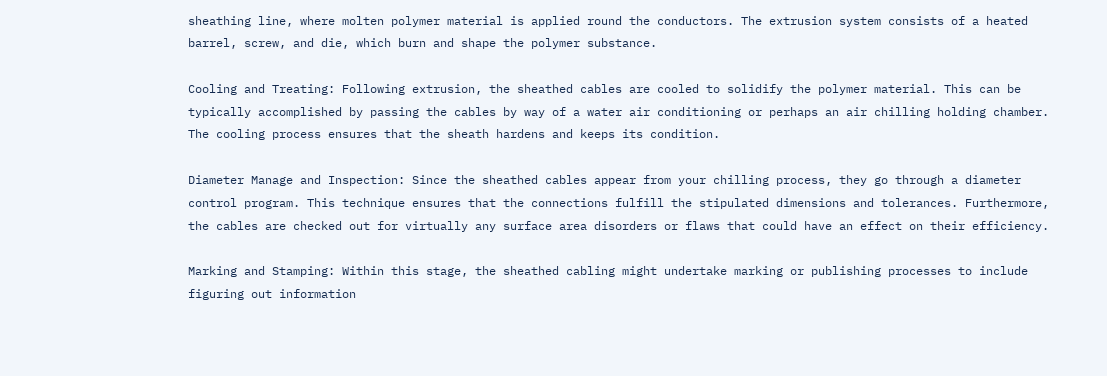sheathing line, where molten polymer material is applied round the conductors. The extrusion system consists of a heated barrel, screw, and die, which burn and shape the polymer substance.

Cooling and Treating: Following extrusion, the sheathed cables are cooled to solidify the polymer material. This can be typically accomplished by passing the cables by way of a water air conditioning or perhaps an air chilling holding chamber. The cooling process ensures that the sheath hardens and keeps its condition.

Diameter Manage and Inspection: Since the sheathed cables appear from your chilling process, they go through a diameter control program. This technique ensures that the connections fulfill the stipulated dimensions and tolerances. Furthermore, the cables are checked out for virtually any surface area disorders or flaws that could have an effect on their efficiency.

Marking and Stamping: Within this stage, the sheathed cabling might undertake marking or publishing processes to include figuring out information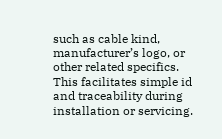such as cable kind, manufacturer’s logo, or other related specifics. This facilitates simple id and traceability during installation or servicing.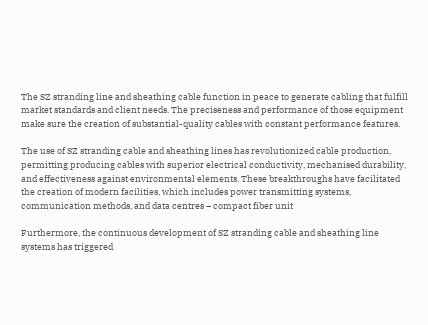The SZ stranding line and sheathing cable function in peace to generate cabling that fulfill market standards and client needs. The preciseness and performance of those equipment make sure the creation of substantial-quality cables with constant performance features.

The use of SZ stranding cable and sheathing lines has revolutionized cable production, permitting producing cables with superior electrical conductivity, mechanised durability, and effectiveness against environmental elements. These breakthroughs have facilitated the creation of modern facilities, which includes power transmitting systems, communication methods, and data centres – compact fiber unit

Furthermore, the continuous development of SZ stranding cable and sheathing line systems has triggered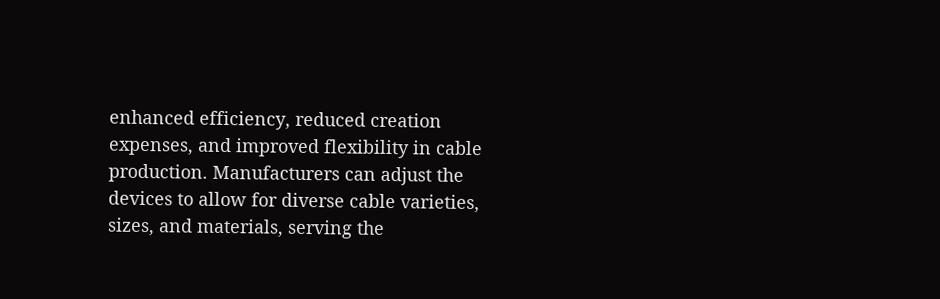enhanced efficiency, reduced creation expenses, and improved flexibility in cable production. Manufacturers can adjust the devices to allow for diverse cable varieties, sizes, and materials, serving the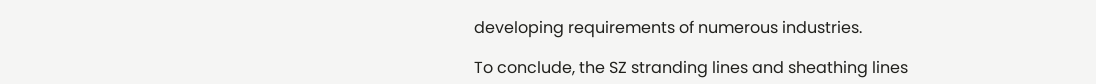developing requirements of numerous industries.

To conclude, the SZ stranding lines and sheathing lines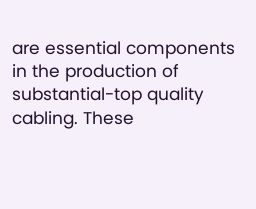are essential components in the production of substantial-top quality cabling. These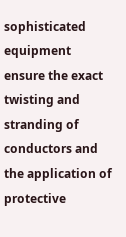sophisticated equipment ensure the exact twisting and stranding of conductors and the application of protective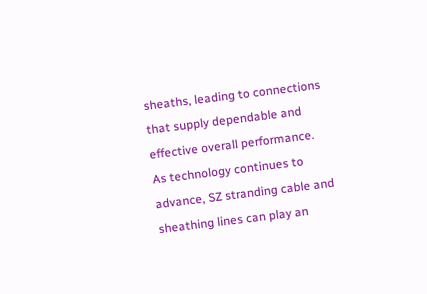sheaths, leading to connections that supply dependable and effective overall performance. As technology continues to advance, SZ stranding cable and sheathing lines can play an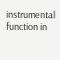instrumental function in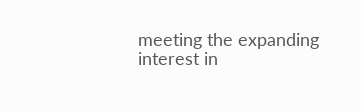meeting the expanding interest in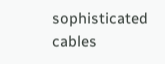sophisticated cables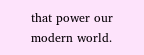that power our modern world.